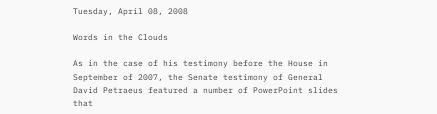Tuesday, April 08, 2008

Words in the Clouds

As in the case of his testimony before the House in September of 2007, the Senate testimony of General David Petraeus featured a number of PowerPoint slides that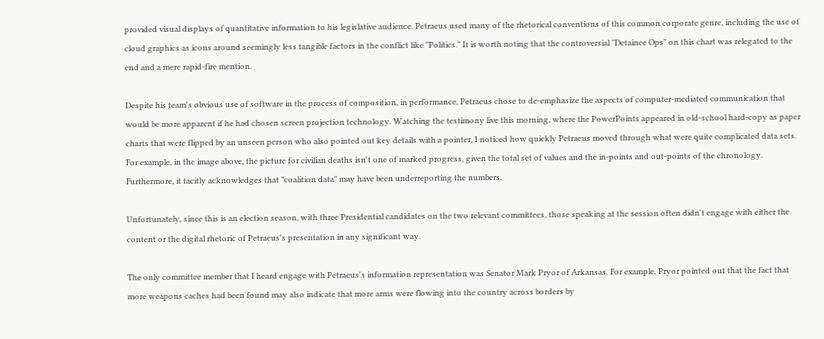provided visual displays of quantitative information to his legislative audience. Petraeus used many of the rhetorical conventions of this common corporate genre, including the use of cloud graphics as icons around seemingly less tangible factors in the conflict like "Politics." It is worth noting that the controversial "Detainee Ops" on this chart was relegated to the end and a mere rapid-fire mention.

Despite his team's obvious use of software in the process of composition, in performance, Petraeus chose to de-emphasize the aspects of computer-mediated communication that would be more apparent if he had chosen screen projection technology. Watching the testimony live this morning, where the PowerPoints appeared in old-school hard-copy as paper charts that were flipped by an unseen person who also pointed out key details with a pointer, I noticed how quickly Petraeus moved through what were quite complicated data sets. For example, in the image above, the picture for civilian deaths isn't one of marked progress, given the total set of values and the in-points and out-points of the chronology. Furthermore, it tacitly acknowledges that "coalition data" may have been underreporting the numbers.

Unfortunately, since this is an election season, with three Presidential candidates on the two relevant committees, those speaking at the session often didn't engage with either the content or the digital rhetoric of Petraeus's presentation in any significant way.

The only committee member that I heard engage with Petraeus's information representation was Senator Mark Pryor of Arkansas. For example, Pryor pointed out that the fact that more weapons caches had been found may also indicate that more arms were flowing into the country across borders by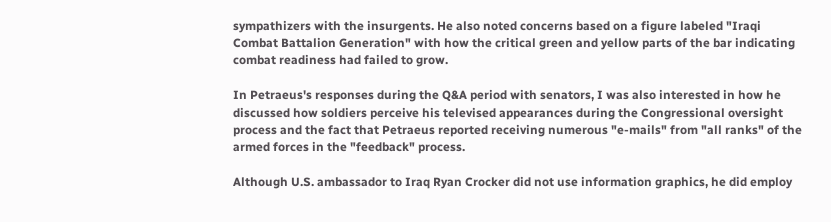sympathizers with the insurgents. He also noted concerns based on a figure labeled "Iraqi Combat Battalion Generation" with how the critical green and yellow parts of the bar indicating combat readiness had failed to grow.

In Petraeus's responses during the Q&A period with senators, I was also interested in how he discussed how soldiers perceive his televised appearances during the Congressional oversight process and the fact that Petraeus reported receiving numerous "e-mails" from "all ranks" of the armed forces in the "feedback" process.

Although U.S. ambassador to Iraq Ryan Crocker did not use information graphics, he did employ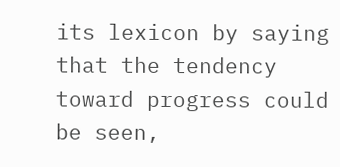its lexicon by saying that the tendency toward progress could be seen,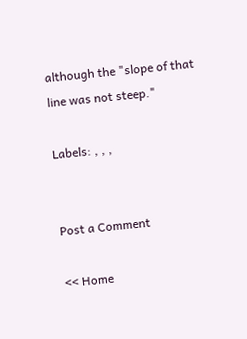although the "slope of that line was not steep."

Labels: , , ,


Post a Comment

<< Home